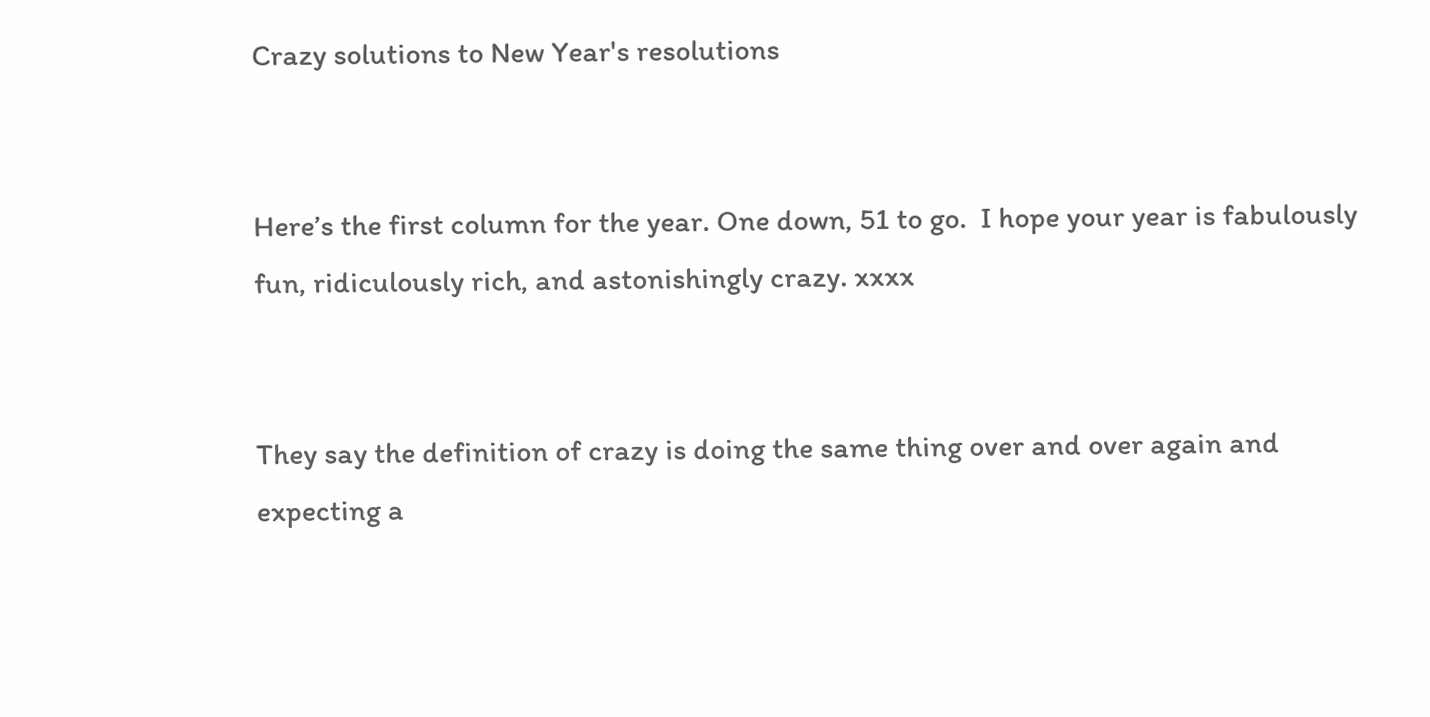Crazy solutions to New Year's resolutions


Here’s the first column for the year. One down, 51 to go.  I hope your year is fabulously fun, ridiculously rich, and astonishingly crazy. xxxx


They say the definition of crazy is doing the same thing over and over again and expecting a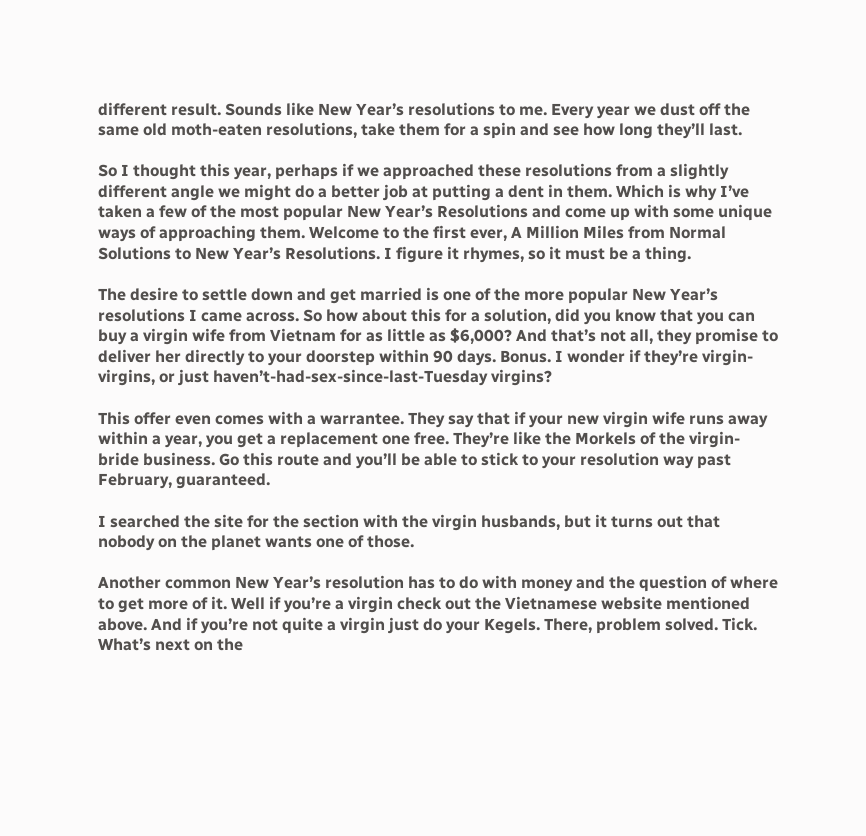different result. Sounds like New Year’s resolutions to me. Every year we dust off the same old moth-eaten resolutions, take them for a spin and see how long they’ll last.

So I thought this year, perhaps if we approached these resolutions from a slightly different angle we might do a better job at putting a dent in them. Which is why I’ve taken a few of the most popular New Year’s Resolutions and come up with some unique ways of approaching them. Welcome to the first ever, A Million Miles from Normal Solutions to New Year’s Resolutions. I figure it rhymes, so it must be a thing.

The desire to settle down and get married is one of the more popular New Year’s resolutions I came across. So how about this for a solution, did you know that you can buy a virgin wife from Vietnam for as little as $6,000? And that’s not all, they promise to deliver her directly to your doorstep within 90 days. Bonus. I wonder if they’re virgin-virgins, or just haven’t-had-sex-since-last-Tuesday virgins?

This offer even comes with a warrantee. They say that if your new virgin wife runs away within a year, you get a replacement one free. They’re like the Morkels of the virgin-bride business. Go this route and you’ll be able to stick to your resolution way past February, guaranteed.

I searched the site for the section with the virgin husbands, but it turns out that nobody on the planet wants one of those.

Another common New Year’s resolution has to do with money and the question of where to get more of it. Well if you’re a virgin check out the Vietnamese website mentioned above. And if you’re not quite a virgin just do your Kegels. There, problem solved. Tick. What’s next on the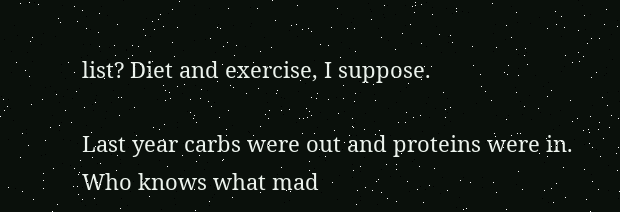list? Diet and exercise, I suppose.

Last year carbs were out and proteins were in. Who knows what mad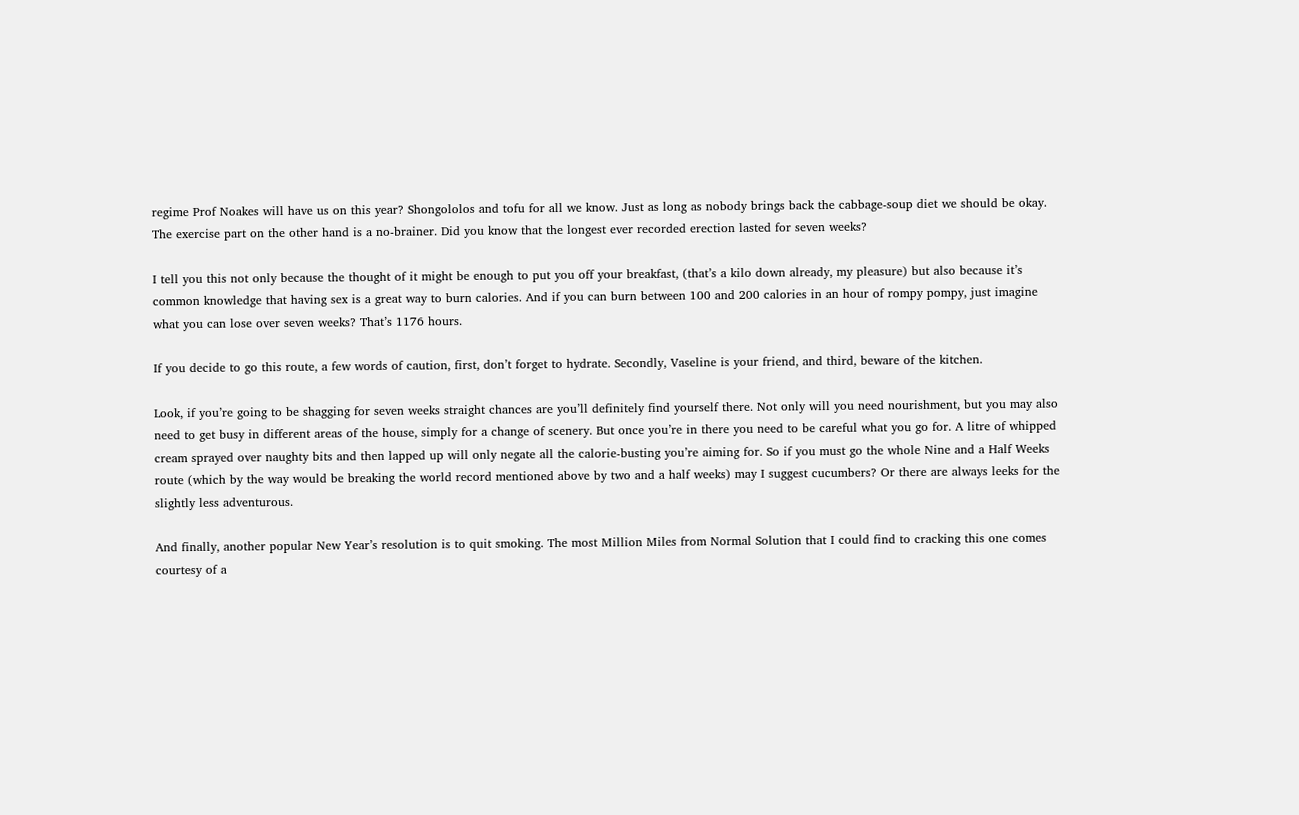regime Prof Noakes will have us on this year? Shongololos and tofu for all we know. Just as long as nobody brings back the cabbage-soup diet we should be okay.
The exercise part on the other hand is a no-brainer. Did you know that the longest ever recorded erection lasted for seven weeks?

I tell you this not only because the thought of it might be enough to put you off your breakfast, (that’s a kilo down already, my pleasure) but also because it’s common knowledge that having sex is a great way to burn calories. And if you can burn between 100 and 200 calories in an hour of rompy pompy, just imagine what you can lose over seven weeks? That’s 1176 hours.

If you decide to go this route, a few words of caution, first, don’t forget to hydrate. Secondly, Vaseline is your friend, and third, beware of the kitchen.

Look, if you’re going to be shagging for seven weeks straight chances are you’ll definitely find yourself there. Not only will you need nourishment, but you may also need to get busy in different areas of the house, simply for a change of scenery. But once you’re in there you need to be careful what you go for. A litre of whipped cream sprayed over naughty bits and then lapped up will only negate all the calorie-busting you’re aiming for. So if you must go the whole Nine and a Half Weeks route (which by the way would be breaking the world record mentioned above by two and a half weeks) may I suggest cucumbers? Or there are always leeks for the slightly less adventurous.

And finally, another popular New Year’s resolution is to quit smoking. The most Million Miles from Normal Solution that I could find to cracking this one comes courtesy of a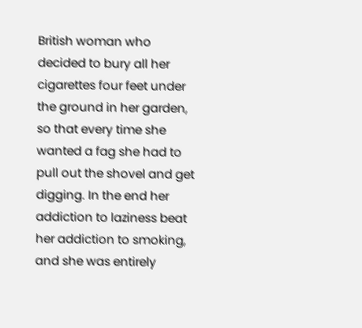British woman who decided to bury all her cigarettes four feet under the ground in her garden, so that every time she wanted a fag she had to pull out the shovel and get digging. In the end her addiction to laziness beat her addiction to smoking, and she was entirely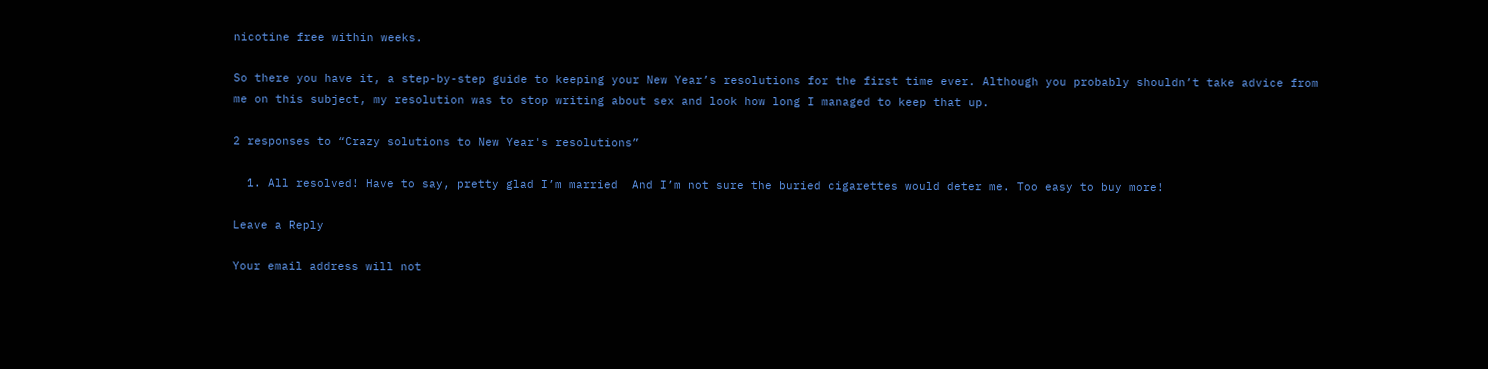nicotine free within weeks.

So there you have it, a step-by-step guide to keeping your New Year’s resolutions for the first time ever. Although you probably shouldn’t take advice from me on this subject, my resolution was to stop writing about sex and look how long I managed to keep that up.

2 responses to “Crazy solutions to New Year's resolutions”

  1. All resolved! Have to say, pretty glad I’m married  And I’m not sure the buried cigarettes would deter me. Too easy to buy more!

Leave a Reply

Your email address will not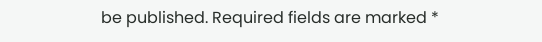be published. Required fields are marked *